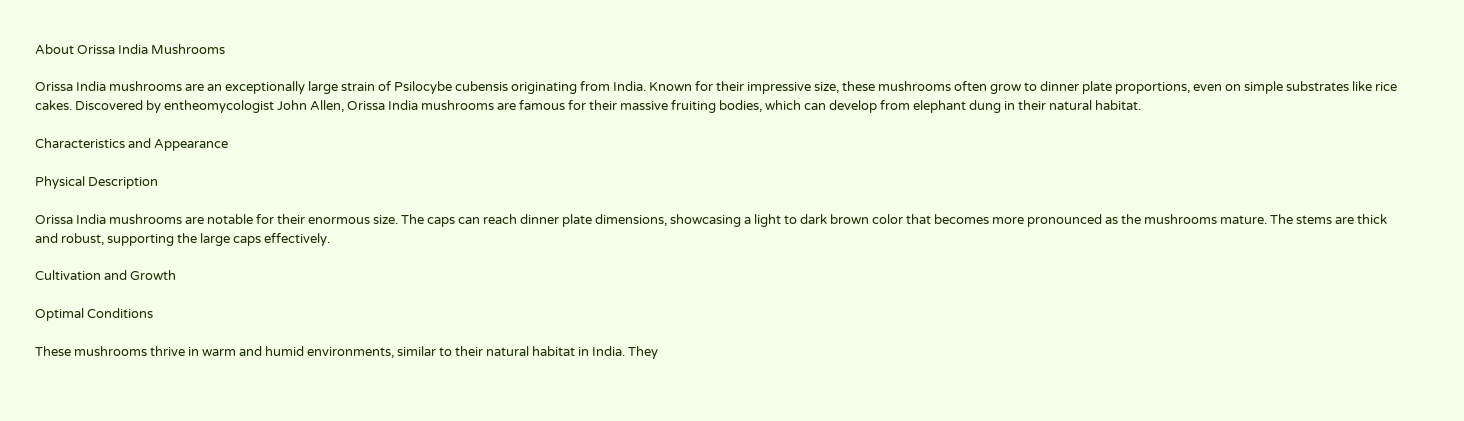About Orissa India Mushrooms

Orissa India mushrooms are an exceptionally large strain of Psilocybe cubensis originating from India. Known for their impressive size, these mushrooms often grow to dinner plate proportions, even on simple substrates like rice cakes. Discovered by entheomycologist John Allen, Orissa India mushrooms are famous for their massive fruiting bodies, which can develop from elephant dung in their natural habitat.

Characteristics and Appearance

Physical Description

Orissa India mushrooms are notable for their enormous size. The caps can reach dinner plate dimensions, showcasing a light to dark brown color that becomes more pronounced as the mushrooms mature. The stems are thick and robust, supporting the large caps effectively.

Cultivation and Growth

Optimal Conditions

These mushrooms thrive in warm and humid environments, similar to their natural habitat in India. They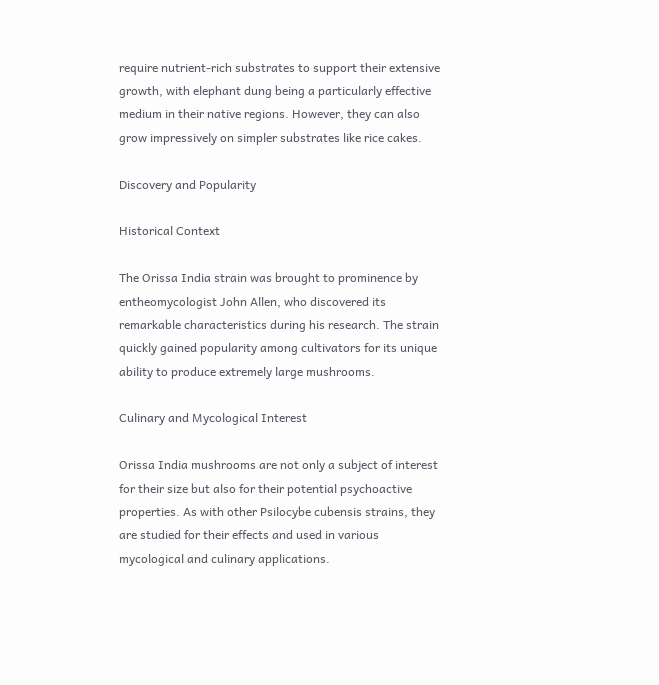require nutrient-rich substrates to support their extensive growth, with elephant dung being a particularly effective medium in their native regions. However, they can also grow impressively on simpler substrates like rice cakes.

Discovery and Popularity

Historical Context

The Orissa India strain was brought to prominence by entheomycologist John Allen, who discovered its remarkable characteristics during his research. The strain quickly gained popularity among cultivators for its unique ability to produce extremely large mushrooms.

Culinary and Mycological Interest

Orissa India mushrooms are not only a subject of interest for their size but also for their potential psychoactive properties. As with other Psilocybe cubensis strains, they are studied for their effects and used in various mycological and culinary applications.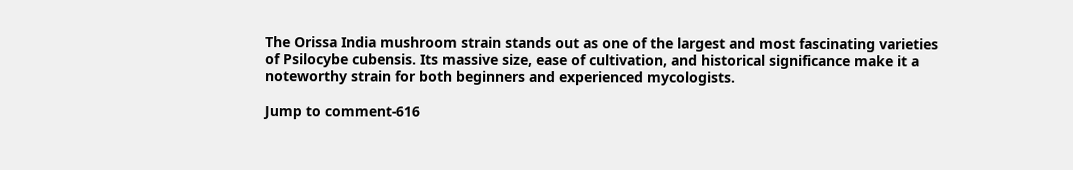The Orissa India mushroom strain stands out as one of the largest and most fascinating varieties of Psilocybe cubensis. Its massive size, ease of cultivation, and historical significance make it a noteworthy strain for both beginners and experienced mycologists.

Jump to comment-616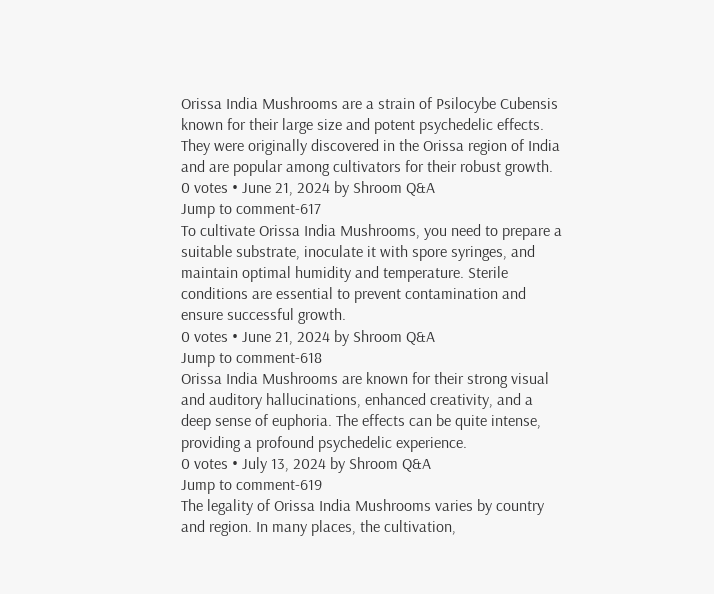Orissa India Mushrooms are a strain of Psilocybe Cubensis known for their large size and potent psychedelic effects. They were originally discovered in the Orissa region of India and are popular among cultivators for their robust growth.
0 votes • June 21, 2024 by Shroom Q&A
Jump to comment-617
To cultivate Orissa India Mushrooms, you need to prepare a suitable substrate, inoculate it with spore syringes, and maintain optimal humidity and temperature. Sterile conditions are essential to prevent contamination and ensure successful growth.
0 votes • June 21, 2024 by Shroom Q&A
Jump to comment-618
Orissa India Mushrooms are known for their strong visual and auditory hallucinations, enhanced creativity, and a deep sense of euphoria. The effects can be quite intense, providing a profound psychedelic experience.
0 votes • July 13, 2024 by Shroom Q&A
Jump to comment-619
The legality of Orissa India Mushrooms varies by country and region. In many places, the cultivation,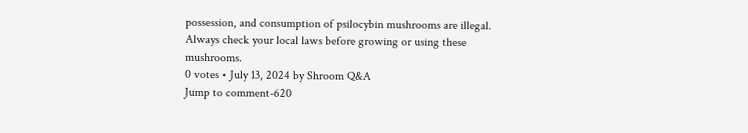possession, and consumption of psilocybin mushrooms are illegal. Always check your local laws before growing or using these mushrooms.
0 votes • July 13, 2024 by Shroom Q&A
Jump to comment-620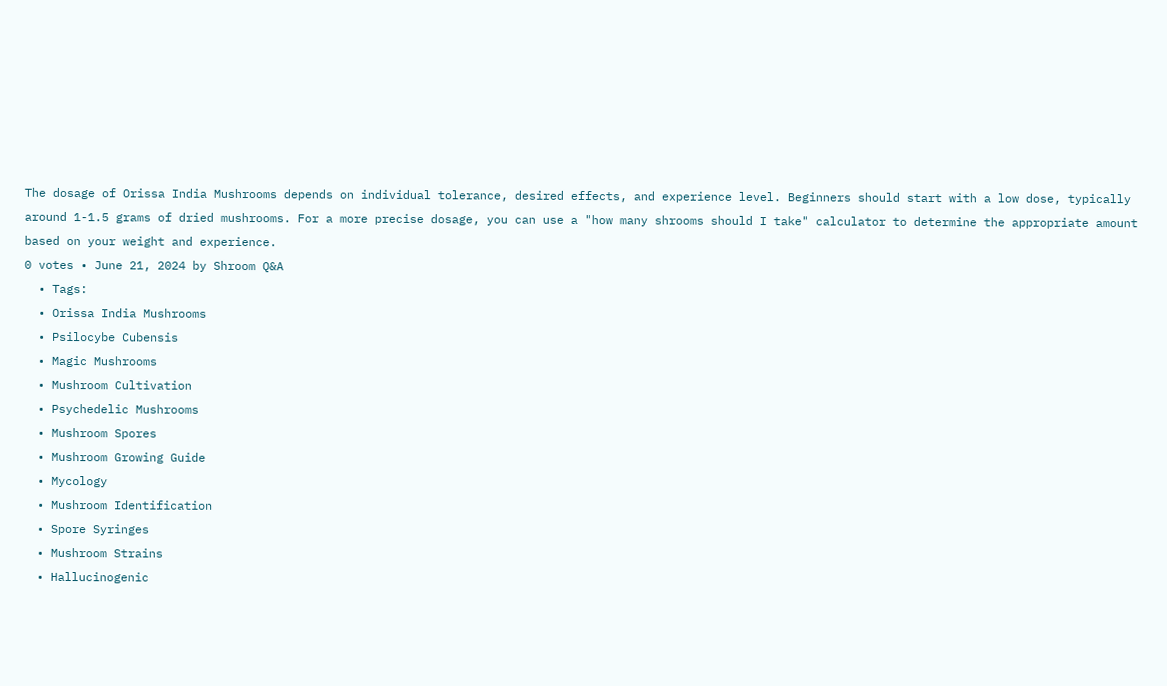The dosage of Orissa India Mushrooms depends on individual tolerance, desired effects, and experience level. Beginners should start with a low dose, typically around 1-1.5 grams of dried mushrooms. For a more precise dosage, you can use a "how many shrooms should I take" calculator to determine the appropriate amount based on your weight and experience.
0 votes • June 21, 2024 by Shroom Q&A
  • Tags:
  • Orissa India Mushrooms
  • Psilocybe Cubensis
  • Magic Mushrooms
  • Mushroom Cultivation
  • Psychedelic Mushrooms
  • Mushroom Spores
  • Mushroom Growing Guide
  • Mycology
  • Mushroom Identification
  • Spore Syringes
  • Mushroom Strains
  • Hallucinogenic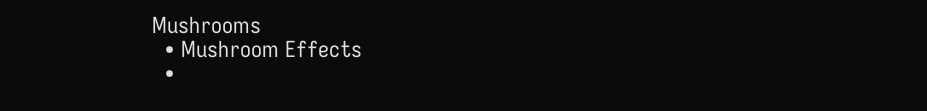Mushrooms
  • Mushroom Effects
  •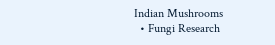Indian Mushrooms
  • Fungi Research